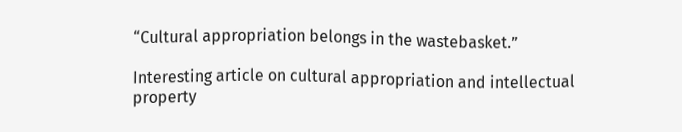“Cultural appropriation belongs in the wastebasket.”

Interesting article on cultural appropriation and intellectual property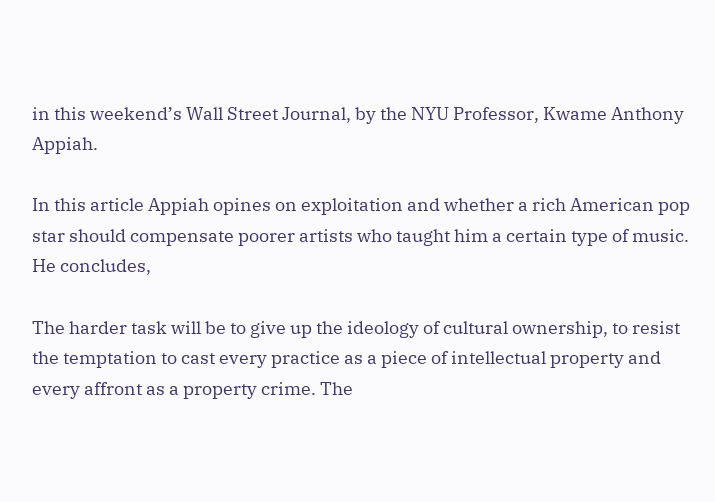in this weekend’s Wall Street Journal, by the NYU Professor, Kwame Anthony Appiah.

In this article Appiah opines on exploitation and whether a rich American pop star should compensate poorer artists who taught him a certain type of music. He concludes,

The harder task will be to give up the ideology of cultural ownership, to resist the temptation to cast every practice as a piece of intellectual property and every affront as a property crime. The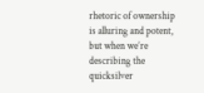rhetoric of ownership is alluring and potent, but when we’re describing the quicksilver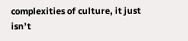complexities of culture, it just isn’t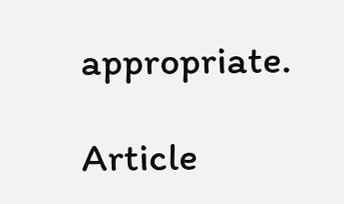appropriate.

Article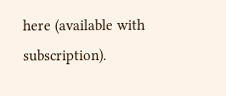here (available with subscription).